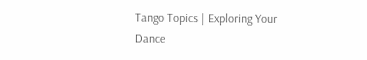Tango Topics | Exploring Your Dance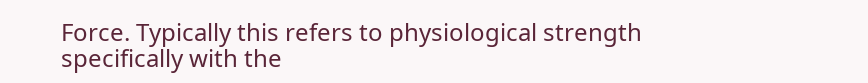Force. Typically this refers to physiological strength specifically with the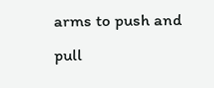arms to push and pull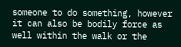someone to do something, however it can also be bodily force as well within the walk or the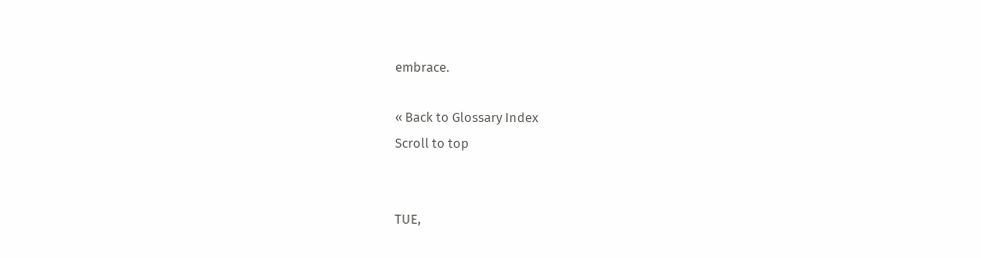embrace.

« Back to Glossary Index
Scroll to top


TUE,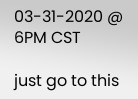03-31-2020 @ 6PM CST

just go to this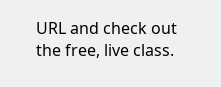URL and check out the free, live class.